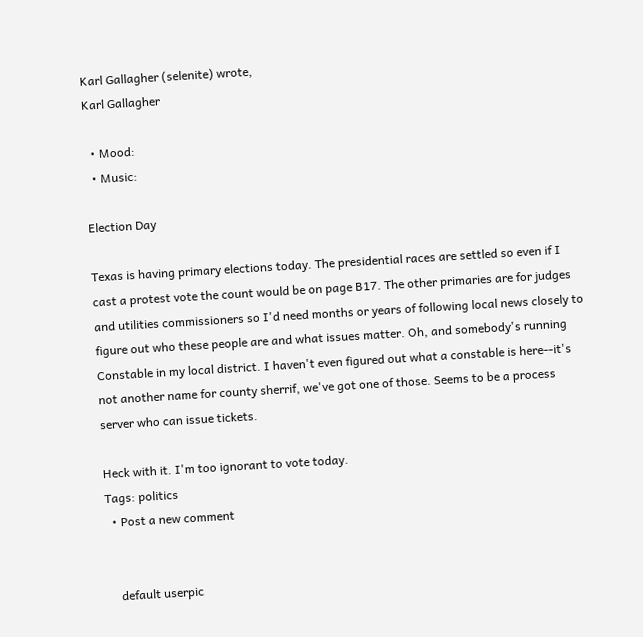Karl Gallagher (selenite) wrote,
Karl Gallagher

  • Mood:
  • Music:

Election Day

Texas is having primary elections today. The presidential races are settled so even if I cast a protest vote the count would be on page B17. The other primaries are for judges and utilities commissioners so I'd need months or years of following local news closely to figure out who these people are and what issues matter. Oh, and somebody's running Constable in my local district. I haven't even figured out what a constable is here--it's not another name for county sherrif, we've got one of those. Seems to be a process server who can issue tickets.

Heck with it. I'm too ignorant to vote today.
Tags: politics
  • Post a new comment


    default userpic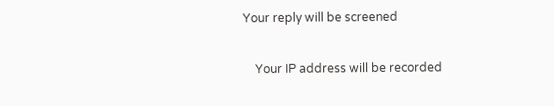Your reply will be screened

    Your IP address will be recorded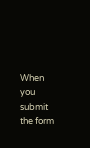When you submit the form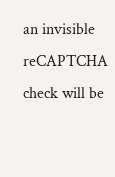an invisible reCAPTCHA check will be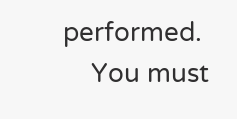performed.
    You must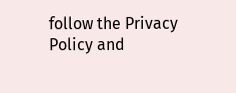follow the Privacy Policy and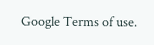Google Terms of use.